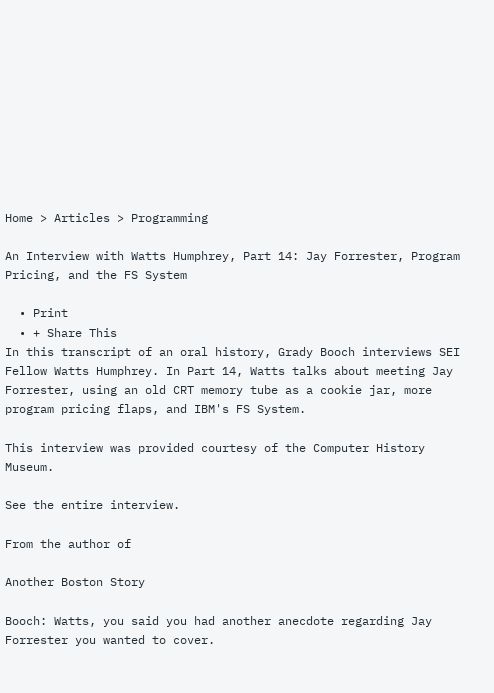Home > Articles > Programming

An Interview with Watts Humphrey, Part 14: Jay Forrester, Program Pricing, and the FS System

  • Print
  • + Share This
In this transcript of an oral history, Grady Booch interviews SEI Fellow Watts Humphrey. In Part 14, Watts talks about meeting Jay Forrester, using an old CRT memory tube as a cookie jar, more program pricing flaps, and IBM's FS System.

This interview was provided courtesy of the Computer History Museum.

See the entire interview.

From the author of

Another Boston Story

Booch: Watts, you said you had another anecdote regarding Jay Forrester you wanted to cover.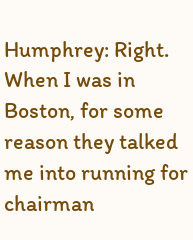Humphrey: Right. When I was in Boston, for some reason they talked me into running for chairman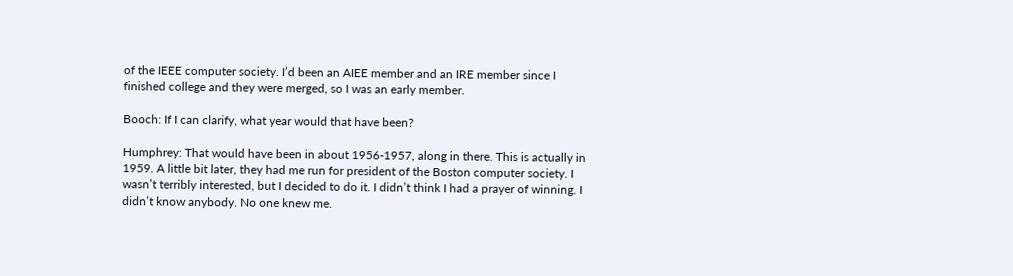of the IEEE computer society. I’d been an AIEE member and an IRE member since I finished college and they were merged, so I was an early member.

Booch: If I can clarify, what year would that have been?

Humphrey: That would have been in about 1956-1957, along in there. This is actually in 1959. A little bit later, they had me run for president of the Boston computer society. I wasn’t terribly interested, but I decided to do it. I didn’t think I had a prayer of winning. I didn’t know anybody. No one knew me.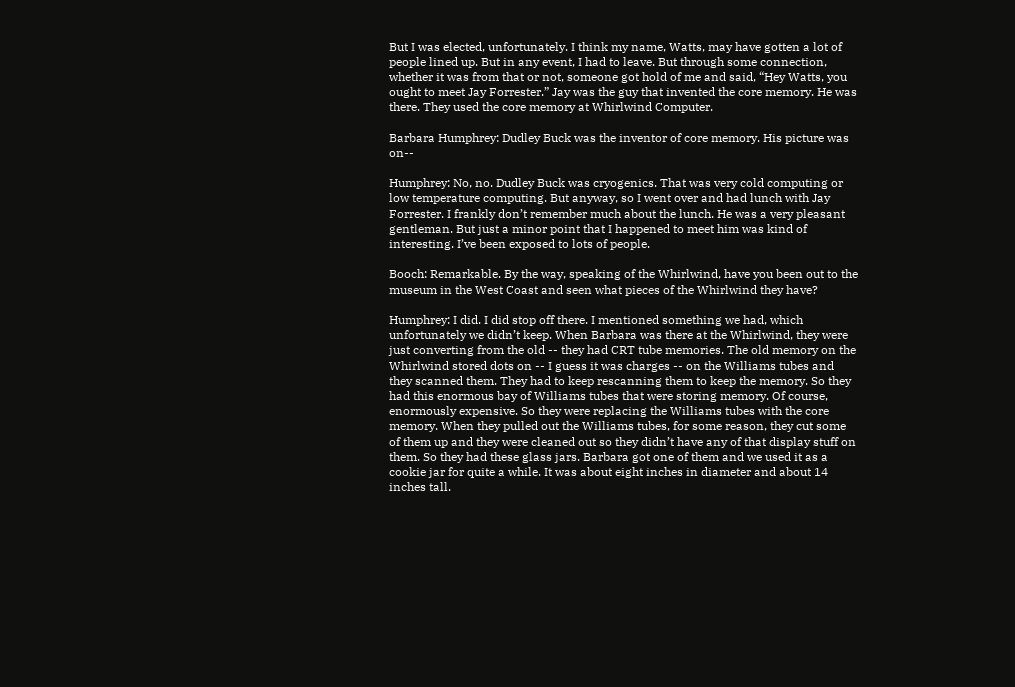But I was elected, unfortunately. I think my name, Watts, may have gotten a lot of people lined up. But in any event, I had to leave. But through some connection, whether it was from that or not, someone got hold of me and said, “Hey Watts, you ought to meet Jay Forrester.” Jay was the guy that invented the core memory. He was there. They used the core memory at Whirlwind Computer.

Barbara Humphrey: Dudley Buck was the inventor of core memory. His picture was on--

Humphrey: No, no. Dudley Buck was cryogenics. That was very cold computing or low temperature computing. But anyway, so I went over and had lunch with Jay Forrester. I frankly don’t remember much about the lunch. He was a very pleasant gentleman. But just a minor point that I happened to meet him was kind of interesting. I’ve been exposed to lots of people.

Booch: Remarkable. By the way, speaking of the Whirlwind, have you been out to the museum in the West Coast and seen what pieces of the Whirlwind they have?

Humphrey: I did. I did stop off there. I mentioned something we had, which unfortunately we didn’t keep. When Barbara was there at the Whirlwind, they were just converting from the old -- they had CRT tube memories. The old memory on the Whirlwind stored dots on -- I guess it was charges -- on the Williams tubes and they scanned them. They had to keep rescanning them to keep the memory. So they had this enormous bay of Williams tubes that were storing memory. Of course, enormously expensive. So they were replacing the Williams tubes with the core memory. When they pulled out the Williams tubes, for some reason, they cut some of them up and they were cleaned out so they didn’t have any of that display stuff on them. So they had these glass jars. Barbara got one of them and we used it as a cookie jar for quite a while. It was about eight inches in diameter and about 14 inches tall.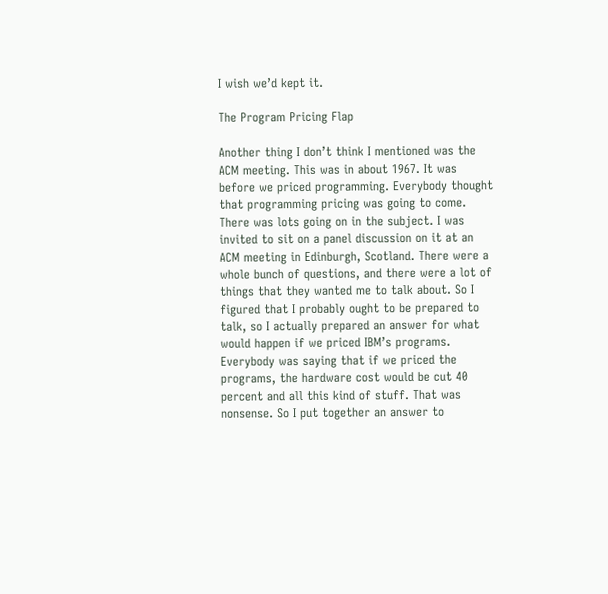I wish we’d kept it.

The Program Pricing Flap

Another thing I don’t think I mentioned was the ACM meeting. This was in about 1967. It was before we priced programming. Everybody thought that programming pricing was going to come. There was lots going on in the subject. I was invited to sit on a panel discussion on it at an ACM meeting in Edinburgh, Scotland. There were a whole bunch of questions, and there were a lot of things that they wanted me to talk about. So I figured that I probably ought to be prepared to talk, so I actually prepared an answer for what would happen if we priced IBM’s programs. Everybody was saying that if we priced the programs, the hardware cost would be cut 40 percent and all this kind of stuff. That was nonsense. So I put together an answer to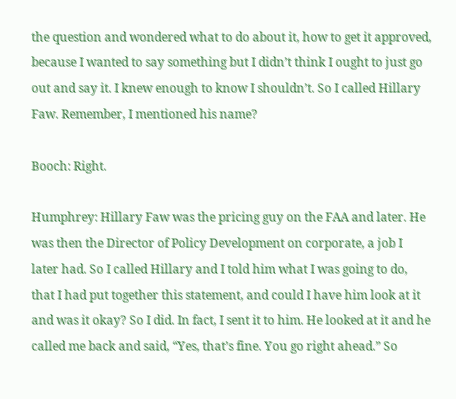the question and wondered what to do about it, how to get it approved, because I wanted to say something but I didn’t think I ought to just go out and say it. I knew enough to know I shouldn’t. So I called Hillary Faw. Remember, I mentioned his name?

Booch: Right.

Humphrey: Hillary Faw was the pricing guy on the FAA and later. He was then the Director of Policy Development on corporate, a job I later had. So I called Hillary and I told him what I was going to do, that I had put together this statement, and could I have him look at it and was it okay? So I did. In fact, I sent it to him. He looked at it and he called me back and said, “Yes, that’s fine. You go right ahead.” So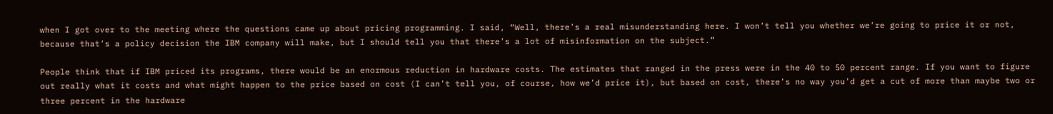when I got over to the meeting where the questions came up about pricing programming. I said, “Well, there’s a real misunderstanding here. I won’t tell you whether we’re going to price it or not, because that’s a policy decision the IBM company will make, but I should tell you that there’s a lot of misinformation on the subject.”

People think that if IBM priced its programs, there would be an enormous reduction in hardware costs. The estimates that ranged in the press were in the 40 to 50 percent range. If you want to figure out really what it costs and what might happen to the price based on cost (I can’t tell you, of course, how we’d price it), but based on cost, there’s no way you’d get a cut of more than maybe two or three percent in the hardware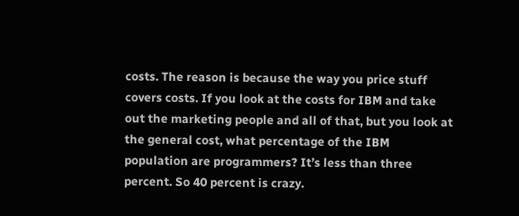costs. The reason is because the way you price stuff covers costs. If you look at the costs for IBM and take out the marketing people and all of that, but you look at the general cost, what percentage of the IBM population are programmers? It’s less than three percent. So 40 percent is crazy.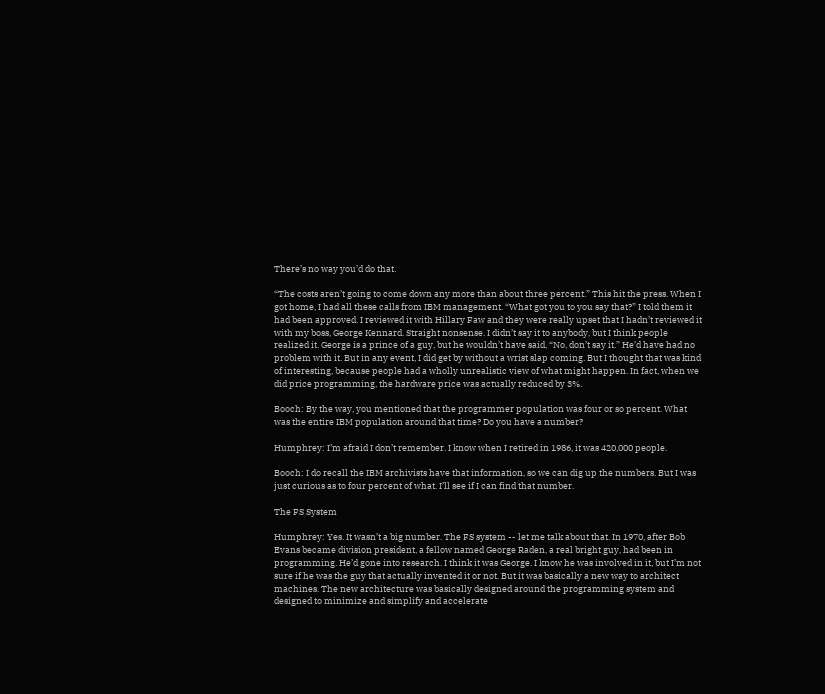There’s no way you’d do that.

“The costs aren’t going to come down any more than about three percent.” This hit the press. When I got home, I had all these calls from IBM management. “What got you to you say that?” I told them it had been approved. I reviewed it with Hillary Faw and they were really upset that I hadn’t reviewed it with my boss, George Kennard. Straight nonsense. I didn’t say it to anybody, but I think people realized it. George is a prince of a guy, but he wouldn’t have said, “No, don’t say it.” He’d have had no problem with it. But in any event, I did get by without a wrist slap coming. But I thought that was kind of interesting, because people had a wholly unrealistic view of what might happen. In fact, when we did price programming, the hardware price was actually reduced by 3%.

Booch: By the way, you mentioned that the programmer population was four or so percent. What was the entire IBM population around that time? Do you have a number?

Humphrey: I’m afraid I don’t remember. I know when I retired in 1986, it was 420,000 people.

Booch: I do recall the IBM archivists have that information, so we can dig up the numbers. But I was just curious as to four percent of what. I’ll see if I can find that number.

The FS System

Humphrey: Yes. It wasn’t a big number. The FS system -- let me talk about that. In 1970, after Bob Evans became division president, a fellow named George Raden, a real bright guy, had been in programming. He’d gone into research. I think it was George. I know he was involved in it, but I’m not sure if he was the guy that actually invented it or not. But it was basically a new way to architect machines. The new architecture was basically designed around the programming system and designed to minimize and simplify and accelerate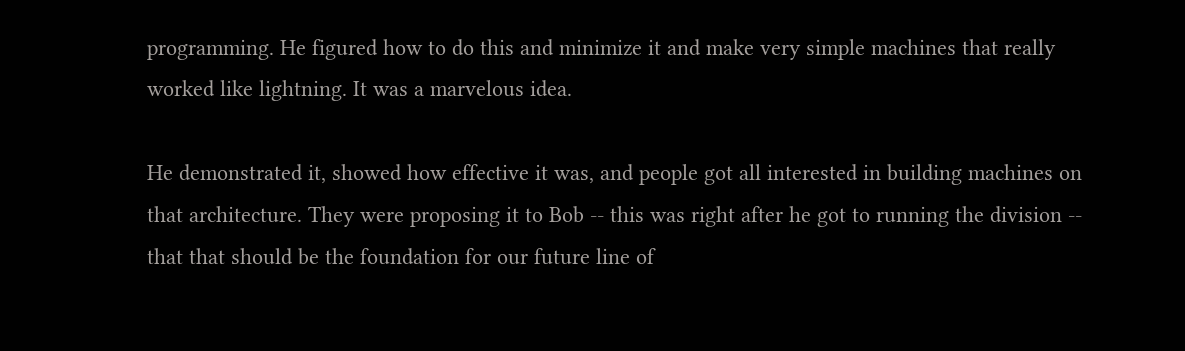programming. He figured how to do this and minimize it and make very simple machines that really worked like lightning. It was a marvelous idea.

He demonstrated it, showed how effective it was, and people got all interested in building machines on that architecture. They were proposing it to Bob -- this was right after he got to running the division -- that that should be the foundation for our future line of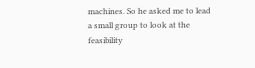machines. So he asked me to lead a small group to look at the feasibility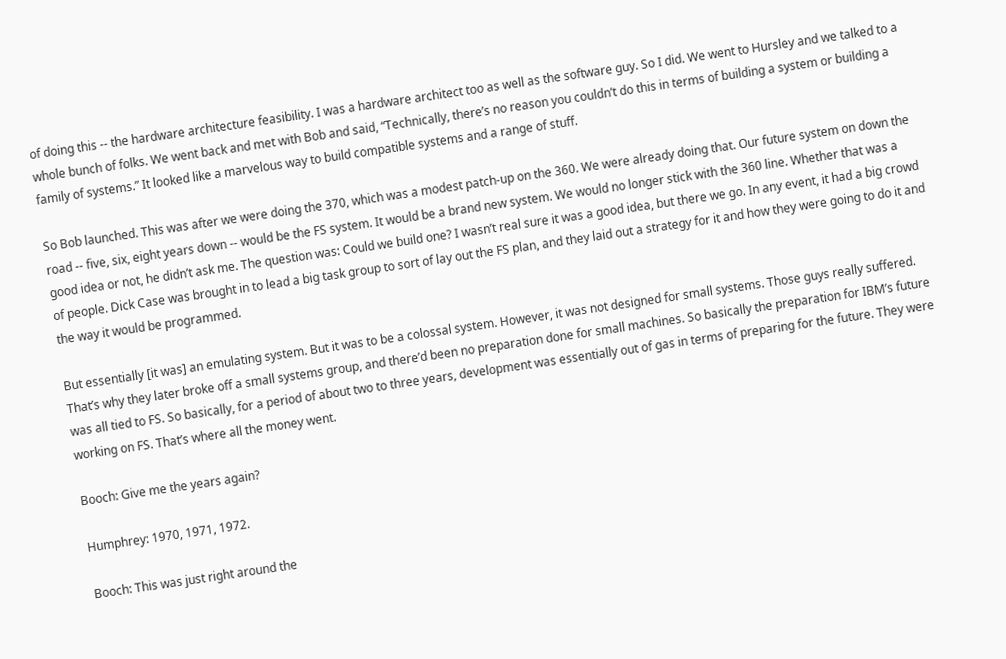of doing this -- the hardware architecture feasibility. I was a hardware architect too as well as the software guy. So I did. We went to Hursley and we talked to a whole bunch of folks. We went back and met with Bob and said, “Technically, there’s no reason you couldn’t do this in terms of building a system or building a family of systems.” It looked like a marvelous way to build compatible systems and a range of stuff.

So Bob launched. This was after we were doing the 370, which was a modest patch-up on the 360. We were already doing that. Our future system on down the road -- five, six, eight years down -- would be the FS system. It would be a brand new system. We would no longer stick with the 360 line. Whether that was a good idea or not, he didn’t ask me. The question was: Could we build one? I wasn’t real sure it was a good idea, but there we go. In any event, it had a big crowd of people. Dick Case was brought in to lead a big task group to sort of lay out the FS plan, and they laid out a strategy for it and how they were going to do it and the way it would be programmed.

But essentially [it was] an emulating system. But it was to be a colossal system. However, it was not designed for small systems. Those guys really suffered. That’s why they later broke off a small systems group, and there’d been no preparation done for small machines. So basically the preparation for IBM’s future was all tied to FS. So basically, for a period of about two to three years, development was essentially out of gas in terms of preparing for the future. They were working on FS. That’s where all the money went.

Booch: Give me the years again?

Humphrey: 1970, 1971, 1972.

Booch: This was just right around the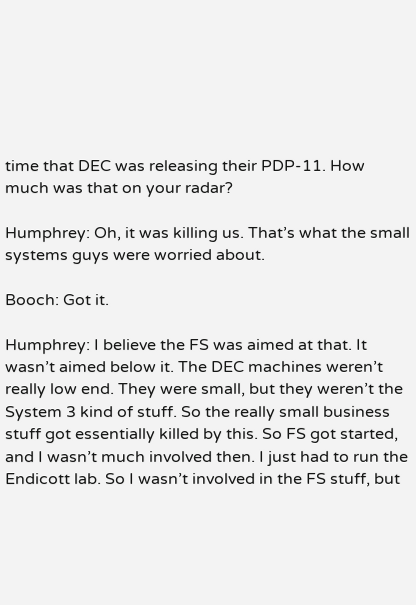time that DEC was releasing their PDP-11. How much was that on your radar?

Humphrey: Oh, it was killing us. That’s what the small systems guys were worried about.

Booch: Got it.

Humphrey: I believe the FS was aimed at that. It wasn’t aimed below it. The DEC machines weren’t really low end. They were small, but they weren’t the System 3 kind of stuff. So the really small business stuff got essentially killed by this. So FS got started, and I wasn’t much involved then. I just had to run the Endicott lab. So I wasn’t involved in the FS stuff, but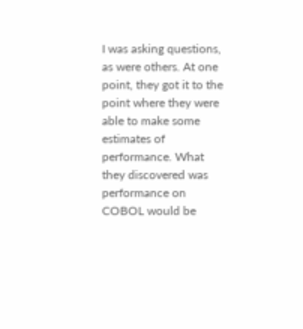I was asking questions, as were others. At one point, they got it to the point where they were able to make some estimates of performance. What they discovered was performance on COBOL would be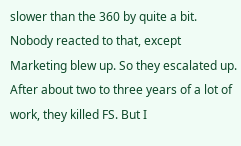slower than the 360 by quite a bit. Nobody reacted to that, except Marketing blew up. So they escalated up. After about two to three years of a lot of work, they killed FS. But I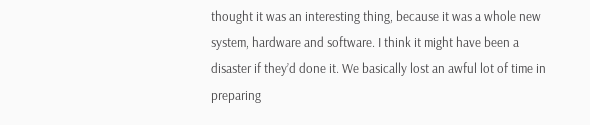thought it was an interesting thing, because it was a whole new system, hardware and software. I think it might have been a disaster if they’d done it. We basically lost an awful lot of time in preparing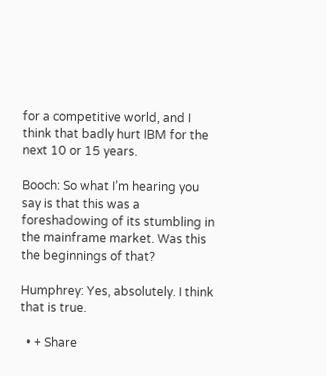for a competitive world, and I think that badly hurt IBM for the next 10 or 15 years.

Booch: So what I’m hearing you say is that this was a foreshadowing of its stumbling in the mainframe market. Was this the beginnings of that?

Humphrey: Yes, absolutely. I think that is true.

  • + Share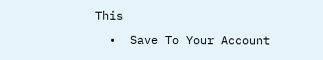This
  •  Save To Your Account